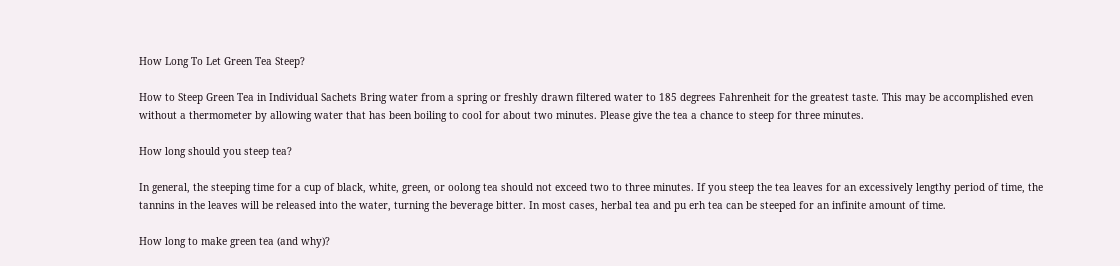How Long To Let Green Tea Steep?

How to Steep Green Tea in Individual Sachets Bring water from a spring or freshly drawn filtered water to 185 degrees Fahrenheit for the greatest taste. This may be accomplished even without a thermometer by allowing water that has been boiling to cool for about two minutes. Please give the tea a chance to steep for three minutes.

How long should you steep tea?

In general, the steeping time for a cup of black, white, green, or oolong tea should not exceed two to three minutes. If you steep the tea leaves for an excessively lengthy period of time, the tannins in the leaves will be released into the water, turning the beverage bitter. In most cases, herbal tea and pu erh tea can be steeped for an infinite amount of time.

How long to make green tea (and why)?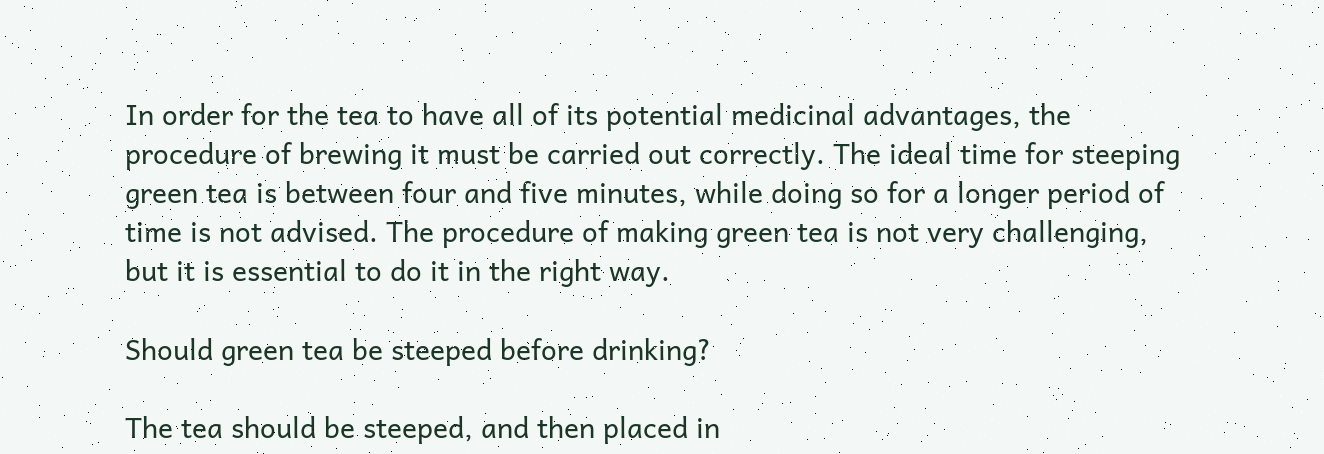In order for the tea to have all of its potential medicinal advantages, the procedure of brewing it must be carried out correctly. The ideal time for steeping green tea is between four and five minutes, while doing so for a longer period of time is not advised. The procedure of making green tea is not very challenging, but it is essential to do it in the right way.

Should green tea be steeped before drinking?

The tea should be steeped, and then placed in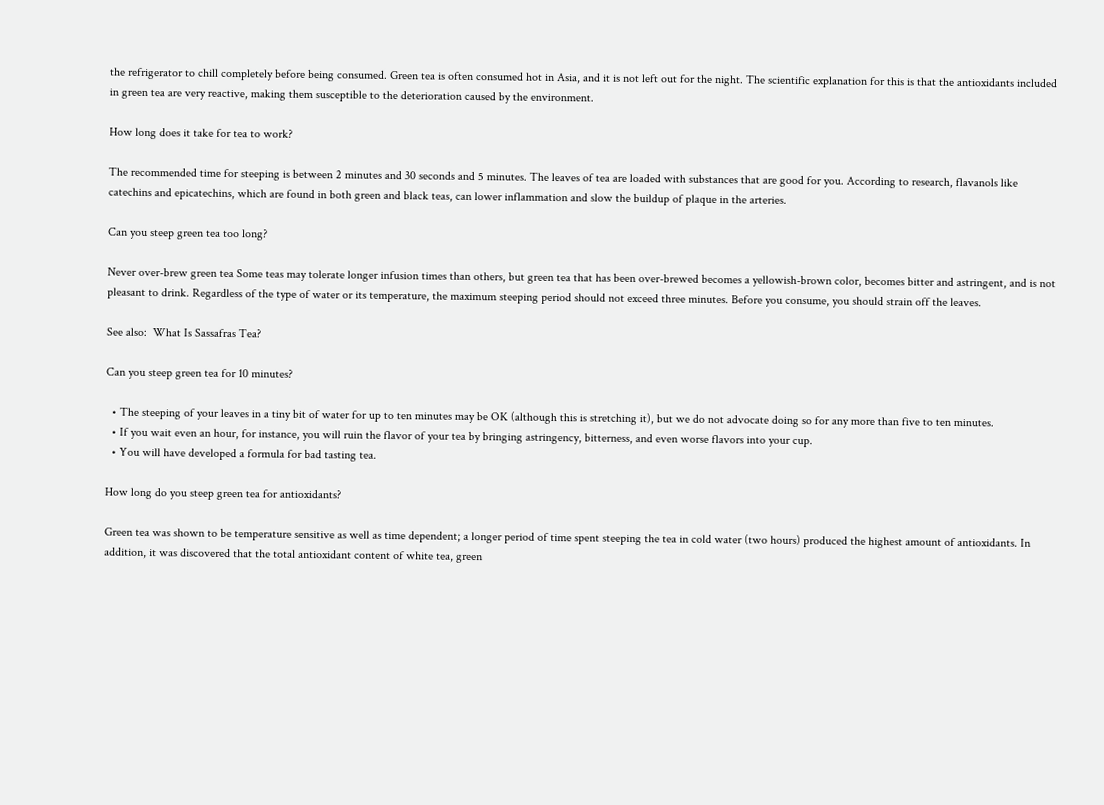the refrigerator to chill completely before being consumed. Green tea is often consumed hot in Asia, and it is not left out for the night. The scientific explanation for this is that the antioxidants included in green tea are very reactive, making them susceptible to the deterioration caused by the environment.

How long does it take for tea to work?

The recommended time for steeping is between 2 minutes and 30 seconds and 5 minutes. The leaves of tea are loaded with substances that are good for you. According to research, flavanols like catechins and epicatechins, which are found in both green and black teas, can lower inflammation and slow the buildup of plaque in the arteries.

Can you steep green tea too long?

Never over-brew green tea Some teas may tolerate longer infusion times than others, but green tea that has been over-brewed becomes a yellowish-brown color, becomes bitter and astringent, and is not pleasant to drink. Regardless of the type of water or its temperature, the maximum steeping period should not exceed three minutes. Before you consume, you should strain off the leaves.

See also:  What Is Sassafras Tea?

Can you steep green tea for 10 minutes?

  • The steeping of your leaves in a tiny bit of water for up to ten minutes may be OK (although this is stretching it), but we do not advocate doing so for any more than five to ten minutes.
  • If you wait even an hour, for instance, you will ruin the flavor of your tea by bringing astringency, bitterness, and even worse flavors into your cup.
  • You will have developed a formula for bad tasting tea.

How long do you steep green tea for antioxidants?

Green tea was shown to be temperature sensitive as well as time dependent; a longer period of time spent steeping the tea in cold water (two hours) produced the highest amount of antioxidants. In addition, it was discovered that the total antioxidant content of white tea, green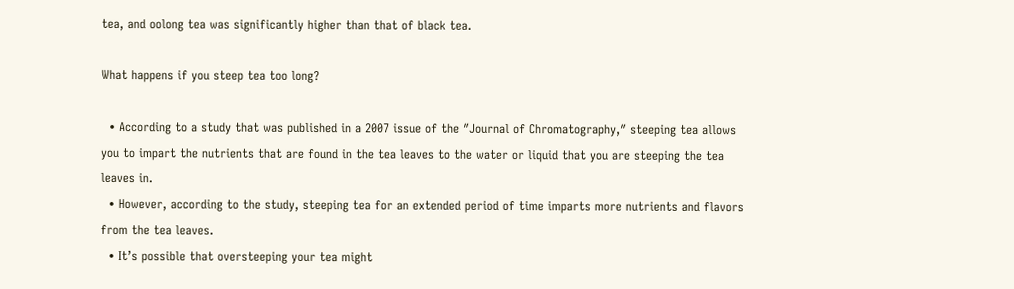tea, and oolong tea was significantly higher than that of black tea.

What happens if you steep tea too long?

  • According to a study that was published in a 2007 issue of the ″Journal of Chromatography,″ steeping tea allows you to impart the nutrients that are found in the tea leaves to the water or liquid that you are steeping the tea leaves in.
  • However, according to the study, steeping tea for an extended period of time imparts more nutrients and flavors from the tea leaves.
  • It’s possible that oversteeping your tea might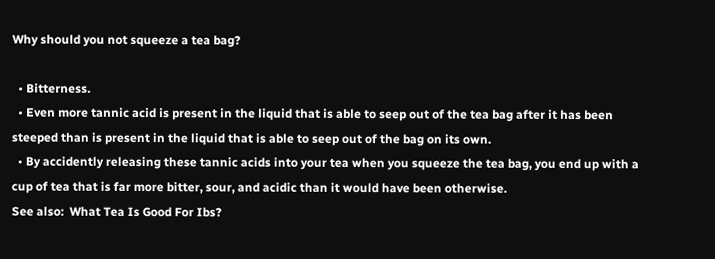Why should you not squeeze a tea bag?

  • Bitterness.
  • Even more tannic acid is present in the liquid that is able to seep out of the tea bag after it has been steeped than is present in the liquid that is able to seep out of the bag on its own.
  • By accidently releasing these tannic acids into your tea when you squeeze the tea bag, you end up with a cup of tea that is far more bitter, sour, and acidic than it would have been otherwise.
See also:  What Tea Is Good For Ibs?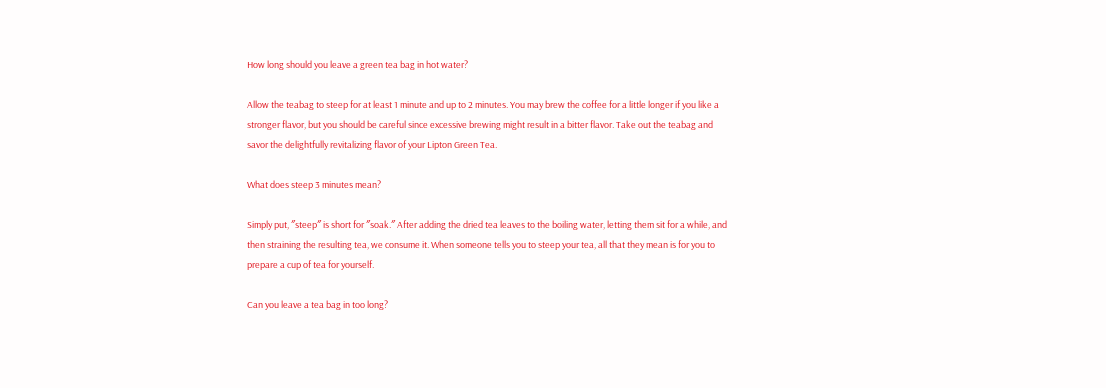How long should you leave a green tea bag in hot water?

Allow the teabag to steep for at least 1 minute and up to 2 minutes. You may brew the coffee for a little longer if you like a stronger flavor, but you should be careful since excessive brewing might result in a bitter flavor. Take out the teabag and savor the delightfully revitalizing flavor of your Lipton Green Tea.

What does steep 3 minutes mean?

Simply put, ″steep″ is short for ″soak.″ After adding the dried tea leaves to the boiling water, letting them sit for a while, and then straining the resulting tea, we consume it. When someone tells you to steep your tea, all that they mean is for you to prepare a cup of tea for yourself.

Can you leave a tea bag in too long?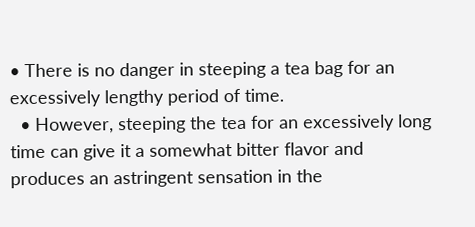• There is no danger in steeping a tea bag for an excessively lengthy period of time.
  • However, steeping the tea for an excessively long time can give it a somewhat bitter flavor and produces an astringent sensation in the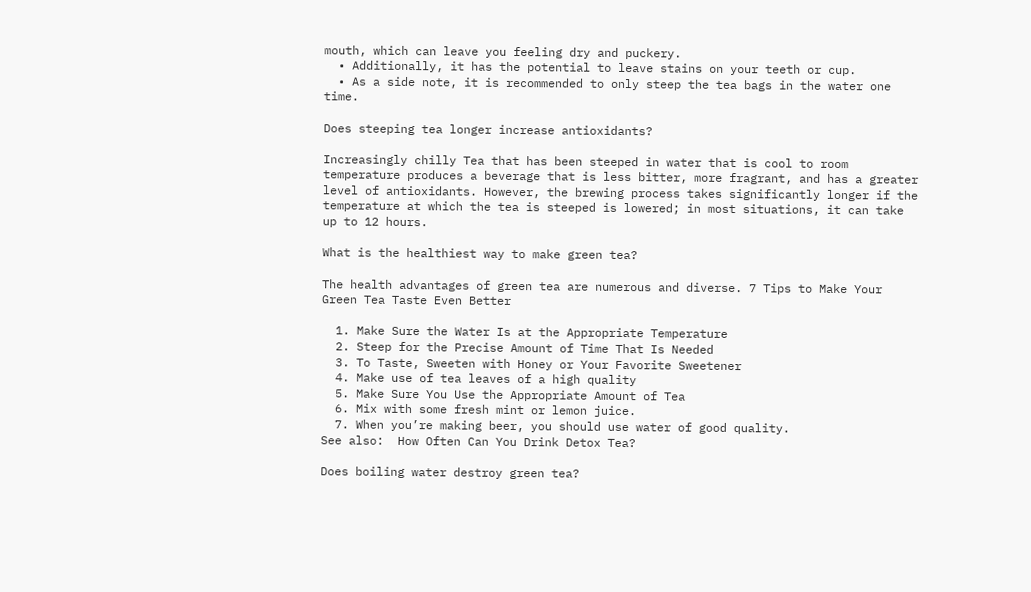mouth, which can leave you feeling dry and puckery.
  • Additionally, it has the potential to leave stains on your teeth or cup.
  • As a side note, it is recommended to only steep the tea bags in the water one time.

Does steeping tea longer increase antioxidants?

Increasingly chilly Tea that has been steeped in water that is cool to room temperature produces a beverage that is less bitter, more fragrant, and has a greater level of antioxidants. However, the brewing process takes significantly longer if the temperature at which the tea is steeped is lowered; in most situations, it can take up to 12 hours.

What is the healthiest way to make green tea?

The health advantages of green tea are numerous and diverse. 7 Tips to Make Your Green Tea Taste Even Better

  1. Make Sure the Water Is at the Appropriate Temperature
  2. Steep for the Precise Amount of Time That Is Needed
  3. To Taste, Sweeten with Honey or Your Favorite Sweetener
  4. Make use of tea leaves of a high quality
  5. Make Sure You Use the Appropriate Amount of Tea
  6. Mix with some fresh mint or lemon juice.
  7. When you’re making beer, you should use water of good quality.
See also:  How Often Can You Drink Detox Tea?

Does boiling water destroy green tea?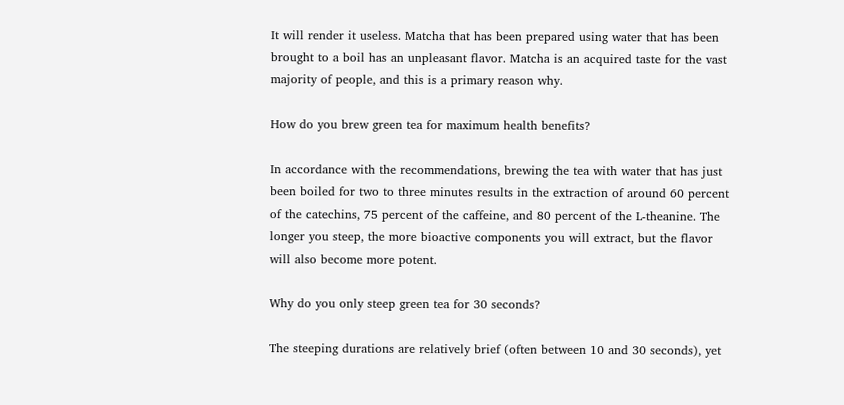It will render it useless. Matcha that has been prepared using water that has been brought to a boil has an unpleasant flavor. Matcha is an acquired taste for the vast majority of people, and this is a primary reason why.

How do you brew green tea for maximum health benefits?

In accordance with the recommendations, brewing the tea with water that has just been boiled for two to three minutes results in the extraction of around 60 percent of the catechins, 75 percent of the caffeine, and 80 percent of the L-theanine. The longer you steep, the more bioactive components you will extract, but the flavor will also become more potent.

Why do you only steep green tea for 30 seconds?

The steeping durations are relatively brief (often between 10 and 30 seconds), yet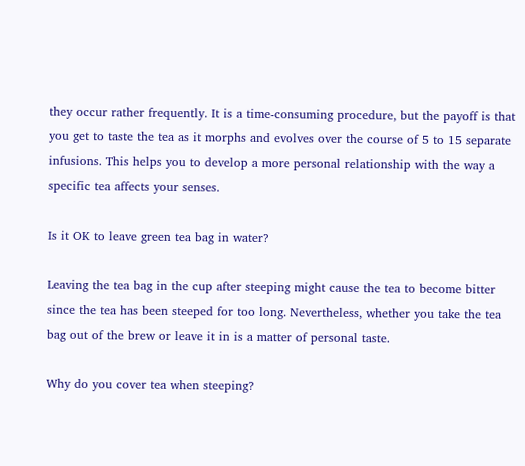they occur rather frequently. It is a time-consuming procedure, but the payoff is that you get to taste the tea as it morphs and evolves over the course of 5 to 15 separate infusions. This helps you to develop a more personal relationship with the way a specific tea affects your senses.

Is it OK to leave green tea bag in water?

Leaving the tea bag in the cup after steeping might cause the tea to become bitter since the tea has been steeped for too long. Nevertheless, whether you take the tea bag out of the brew or leave it in is a matter of personal taste.

Why do you cover tea when steeping?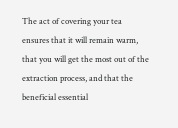The act of covering your tea ensures that it will remain warm, that you will get the most out of the extraction process, and that the beneficial essential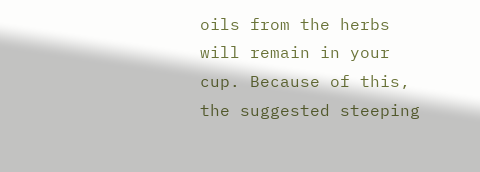oils from the herbs will remain in your cup. Because of this, the suggested steeping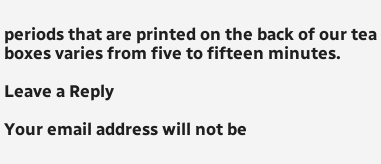periods that are printed on the back of our tea boxes varies from five to fifteen minutes.

Leave a Reply

Your email address will not be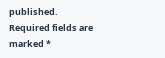published. Required fields are marked *